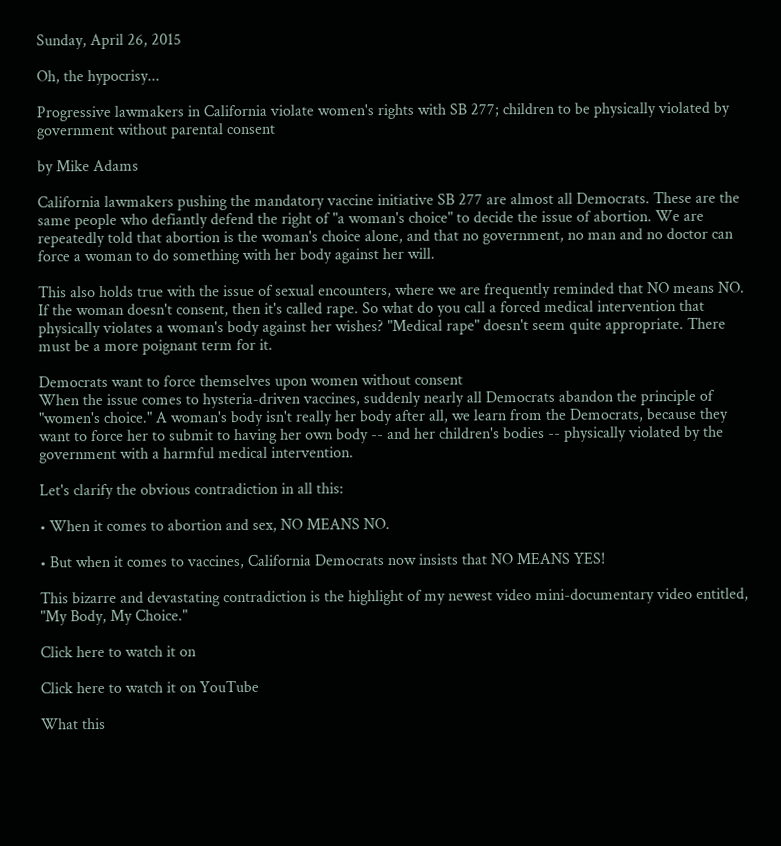Sunday, April 26, 2015

Oh, the hypocrisy...

Progressive lawmakers in California violate women's rights with SB 277; children to be physically violated by government without parental consent

by Mike Adams

California lawmakers pushing the mandatory vaccine initiative SB 277 are almost all Democrats. These are the same people who defiantly defend the right of "a woman's choice" to decide the issue of abortion. We are repeatedly told that abortion is the woman's choice alone, and that no government, no man and no doctor can force a woman to do something with her body against her will.

This also holds true with the issue of sexual encounters, where we are frequently reminded that NO means NO. If the woman doesn't consent, then it's called rape. So what do you call a forced medical intervention that physically violates a woman's body against her wishes? "Medical rape" doesn't seem quite appropriate. There must be a more poignant term for it.

Democrats want to force themselves upon women without consent
When the issue comes to hysteria-driven vaccines, suddenly nearly all Democrats abandon the principle of "women's choice." A woman's body isn't really her body after all, we learn from the Democrats, because they want to force her to submit to having her own body -- and her children's bodies -- physically violated by the government with a harmful medical intervention.

Let's clarify the obvious contradiction in all this:

• When it comes to abortion and sex, NO MEANS NO.

• But when it comes to vaccines, California Democrats now insists that NO MEANS YES!

This bizarre and devastating contradiction is the highlight of my newest video mini-documentary video entitled, "My Body, My Choice."

Click here to watch it on

Click here to watch it on YouTube

What this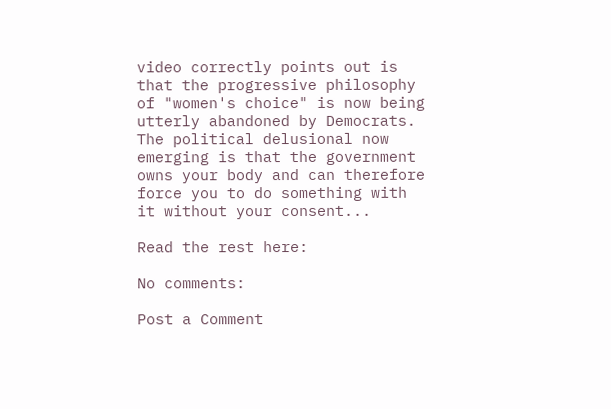video correctly points out is that the progressive philosophy of "women's choice" is now being utterly abandoned by Democrats. The political delusional now emerging is that the government owns your body and can therefore force you to do something with it without your consent...

Read the rest here:

No comments:

Post a Comment